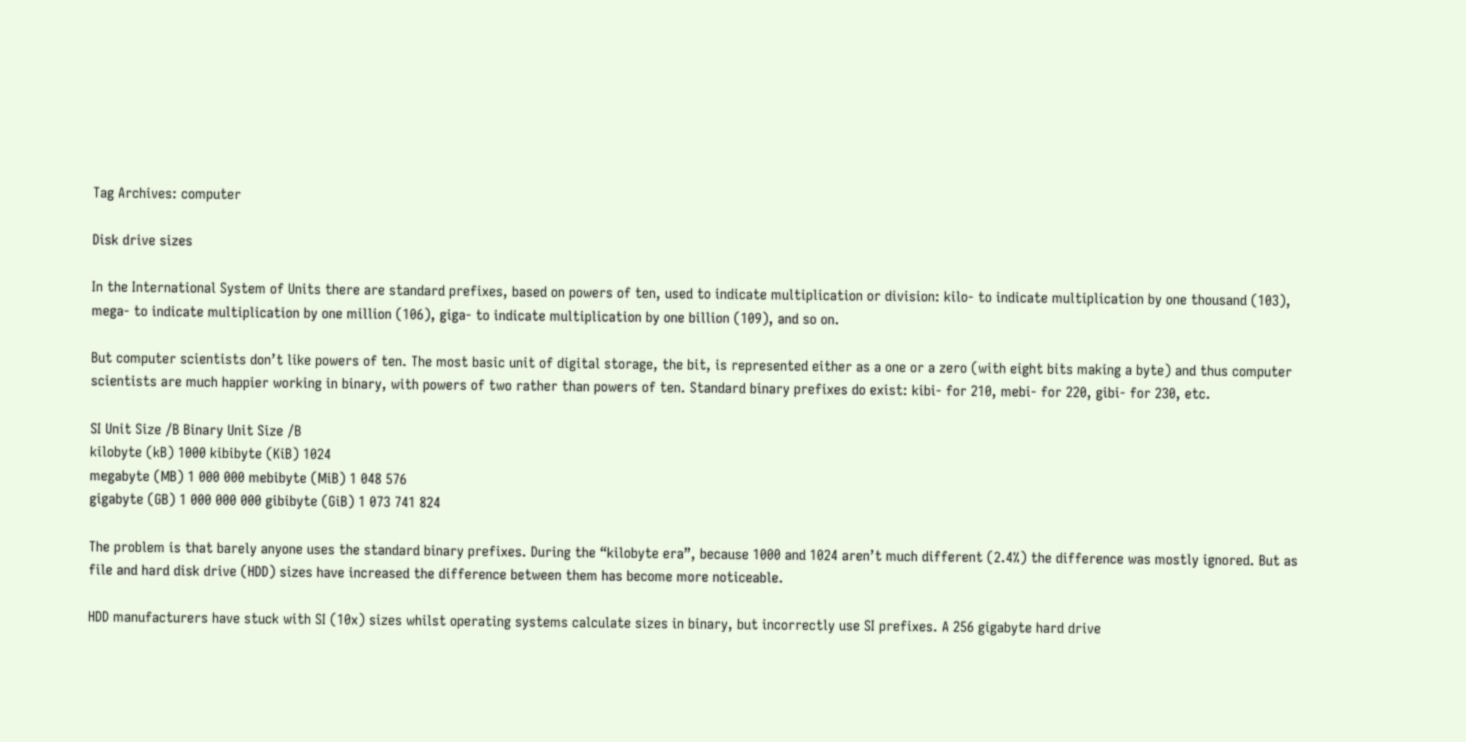Tag Archives: computer

Disk drive sizes

In the International System of Units there are standard prefixes, based on powers of ten, used to indicate multiplication or division: kilo- to indicate multiplication by one thousand (103), mega- to indicate multiplication by one million (106), giga- to indicate multiplication by one billion (109), and so on.

But computer scientists don’t like powers of ten. The most basic unit of digital storage, the bit, is represented either as a one or a zero (with eight bits making a byte) and thus computer scientists are much happier working in binary, with powers of two rather than powers of ten. Standard binary prefixes do exist: kibi- for 210, mebi- for 220, gibi- for 230, etc.

SI Unit Size /B Binary Unit Size /B
kilobyte (kB) 1000 kibibyte (KiB) 1024
megabyte (MB) 1 000 000 mebibyte (MiB) 1 048 576
gigabyte (GB) 1 000 000 000 gibibyte (GiB) 1 073 741 824

The problem is that barely anyone uses the standard binary prefixes. During the “kilobyte era”, because 1000 and 1024 aren’t much different (2.4%) the difference was mostly ignored. But as file and hard disk drive (HDD) sizes have increased the difference between them has become more noticeable.

HDD manufacturers have stuck with SI (10x) sizes whilst operating systems calculate sizes in binary, but incorrectly use SI prefixes. A 256 gigabyte hard drive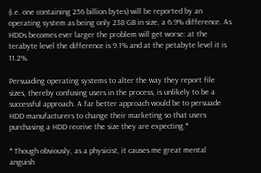(i.e. one containing 256 billion bytes) will be reported by an operating system as being only 238 GB in size, a 6.9% difference. As HDDs becomes ever larger the problem will get worse: at the terabyte level the difference is 9.1% and at the petabyte level it is 11.2%.

Persuading operating systems to alter the way they report file sizes, thereby confusing users in the process, is unlikely to be a successful approach. A far better approach would be to persuade HDD manufacturers to change their marketing so that users purchasing a HDD receive the size they are expecting.*

* Though obviously, as a physicist, it causes me great mental anguish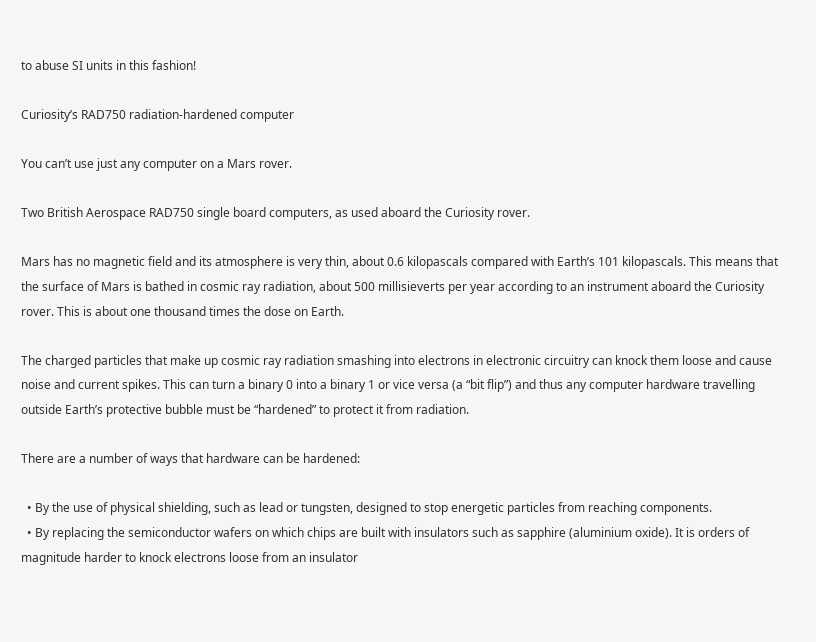to abuse SI units in this fashion!

Curiosity’s RAD750 radiation-hardened computer

You can’t use just any computer on a Mars rover.

Two British Aerospace RAD750 single board computers, as used aboard the Curiosity rover.

Mars has no magnetic field and its atmosphere is very thin, about 0.6 kilopascals compared with Earth’s 101 kilopascals. This means that the surface of Mars is bathed in cosmic ray radiation, about 500 millisieverts per year according to an instrument aboard the Curiosity rover. This is about one thousand times the dose on Earth.

The charged particles that make up cosmic ray radiation smashing into electrons in electronic circuitry can knock them loose and cause noise and current spikes. This can turn a binary 0 into a binary 1 or vice versa (a “bit flip”) and thus any computer hardware travelling outside Earth’s protective bubble must be “hardened” to protect it from radiation.

There are a number of ways that hardware can be hardened:

  • By the use of physical shielding, such as lead or tungsten, designed to stop energetic particles from reaching components.
  • By replacing the semiconductor wafers on which chips are built with insulators such as sapphire (aluminium oxide). It is orders of magnitude harder to knock electrons loose from an insulator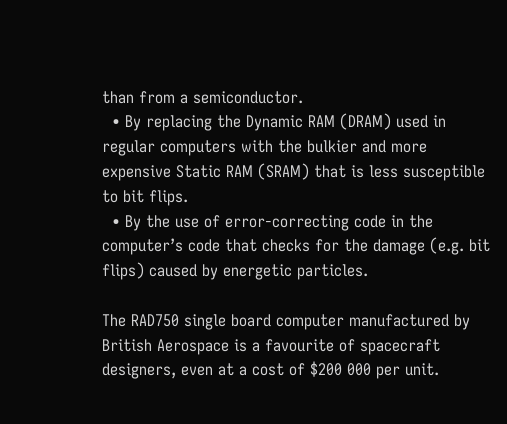than from a semiconductor.
  • By replacing the Dynamic RAM (DRAM) used in regular computers with the bulkier and more expensive Static RAM (SRAM) that is less susceptible to bit flips.
  • By the use of error-correcting code in the computer’s code that checks for the damage (e.g. bit flips) caused by energetic particles.

The RAD750 single board computer manufactured by British Aerospace is a favourite of spacecraft designers, even at a cost of $200 000 per unit.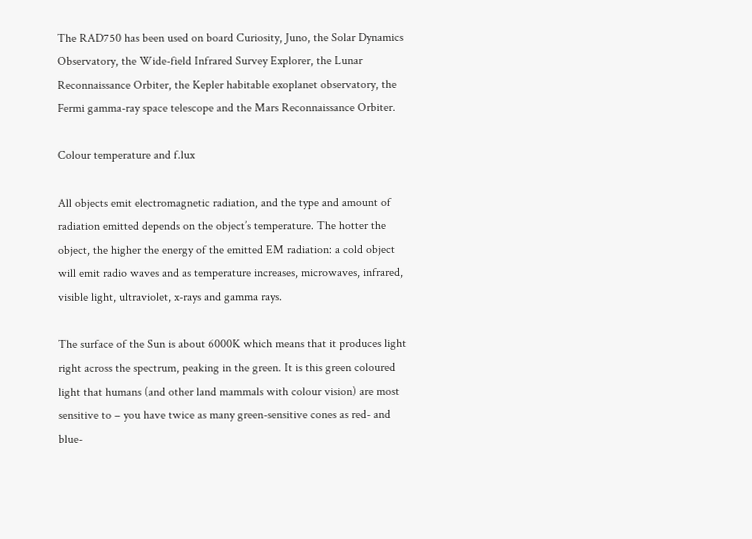The RAD750 has been used on board Curiosity, Juno, the Solar Dynamics Observatory, the Wide-field Infrared Survey Explorer, the Lunar Reconnaissance Orbiter, the Kepler habitable exoplanet observatory, the Fermi gamma-ray space telescope and the Mars Reconnaissance Orbiter.

Colour temperature and f.lux

All objects emit electromagnetic radiation, and the type and amount of radiation emitted depends on the object’s temperature. The hotter the object, the higher the energy of the emitted EM radiation: a cold object will emit radio waves and as temperature increases, microwaves, infrared, visible light, ultraviolet, x-rays and gamma rays.

The surface of the Sun is about 6000K which means that it produces light right across the spectrum, peaking in the green. It is this green coloured light that humans (and other land mammals with colour vision) are most sensitive to – you have twice as many green-sensitive cones as red- and blue-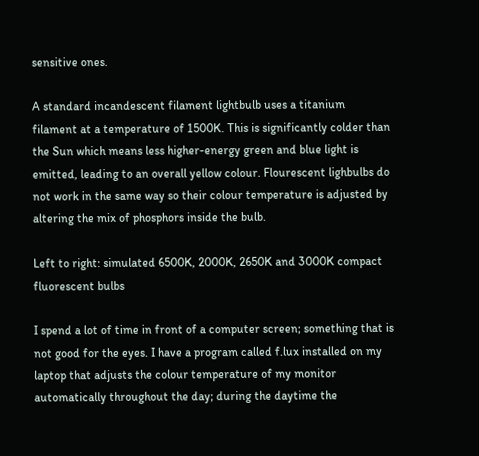sensitive ones.

A standard incandescent filament lightbulb uses a titanium filament at a temperature of 1500K. This is significantly colder than the Sun which means less higher-energy green and blue light is emitted, leading to an overall yellow colour. Flourescent lighbulbs do not work in the same way so their colour temperature is adjusted by altering the mix of phosphors inside the bulb.

Left to right: simulated 6500K, 2000K, 2650K and 3000K compact fluorescent bulbs

I spend a lot of time in front of a computer screen; something that is not good for the eyes. I have a program called f.lux installed on my laptop that adjusts the colour temperature of my monitor automatically throughout the day; during the daytime the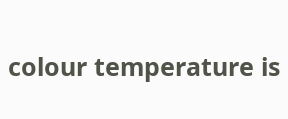colour temperature is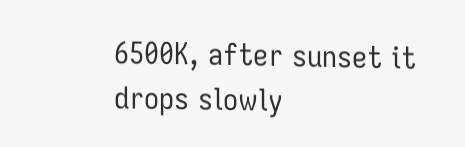6500K, after sunset it drops slowly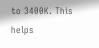to 3400K. This helps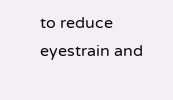to reduce eyestrain and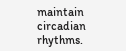maintain circadian rhythms.